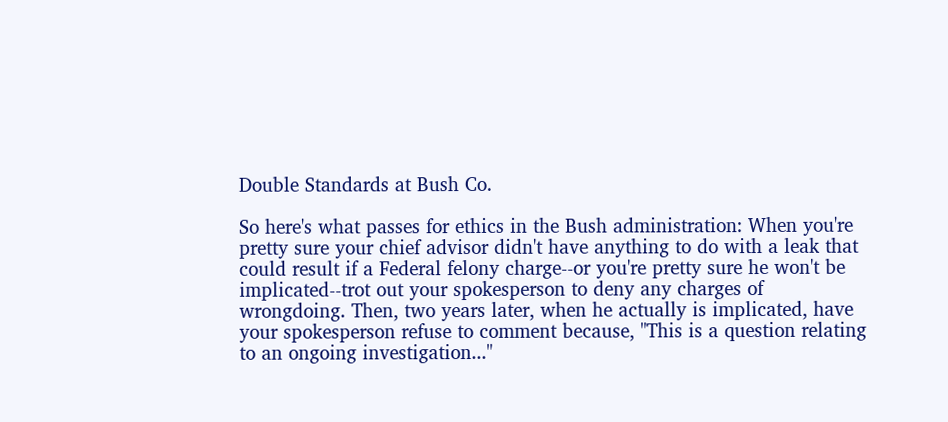Double Standards at Bush Co.

So here's what passes for ethics in the Bush administration: When you're pretty sure your chief advisor didn't have anything to do with a leak that could result if a Federal felony charge--or you're pretty sure he won't be implicated--trot out your spokesperson to deny any charges of wrongdoing. Then, two years later, when he actually is implicated, have your spokesperson refuse to comment because, "This is a question relating to an ongoing investigation..."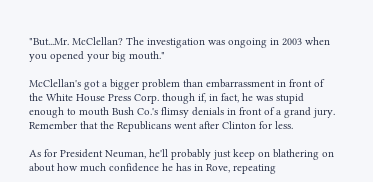"But...Mr. McClellan? The investigation was ongoing in 2003 when you opened your big mouth."

McClellan's got a bigger problem than embarrassment in front of the White House Press Corp. though if, in fact, he was stupid enough to mouth Bush Co.'s flimsy denials in front of a grand jury. Remember that the Republicans went after Clinton for less.

As for President Neuman, he'll probably just keep on blathering on about how much confidence he has in Rove, repeating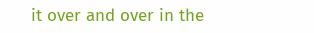it over and over in the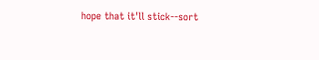hope that it'll stick--sort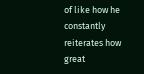of like how he constantly reiterates how great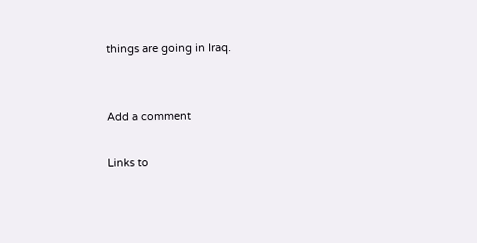things are going in Iraq.


Add a comment

Links to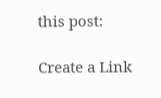this post:

Create a Link